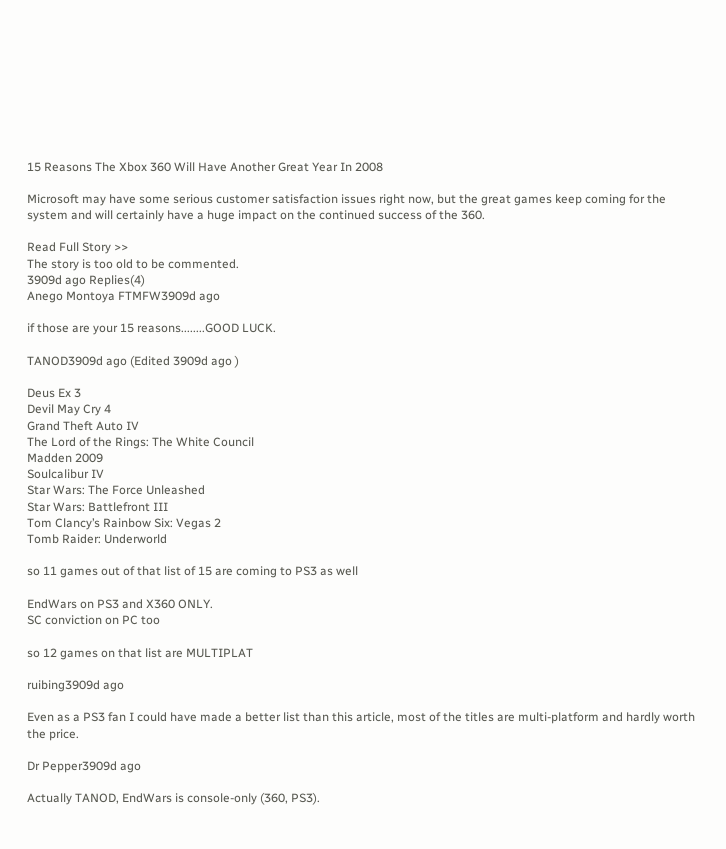15 Reasons The Xbox 360 Will Have Another Great Year In 2008

Microsoft may have some serious customer satisfaction issues right now, but the great games keep coming for the system and will certainly have a huge impact on the continued success of the 360.

Read Full Story >>
The story is too old to be commented.
3909d ago Replies(4)
Anego Montoya FTMFW3909d ago

if those are your 15 reasons........GOOD LUCK.

TANOD3909d ago (Edited 3909d ago )

Deus Ex 3
Devil May Cry 4
Grand Theft Auto IV
The Lord of the Rings: The White Council
Madden 2009
Soulcalibur IV
Star Wars: The Force Unleashed
Star Wars: Battlefront III
Tom Clancy’s Rainbow Six: Vegas 2
Tomb Raider: Underworld

so 11 games out of that list of 15 are coming to PS3 as well

EndWars on PS3 and X360 ONLY.
SC conviction on PC too

so 12 games on that list are MULTIPLAT

ruibing3909d ago

Even as a PS3 fan I could have made a better list than this article, most of the titles are multi-platform and hardly worth the price.

Dr Pepper3909d ago

Actually TANOD, EndWars is console-only (360, PS3).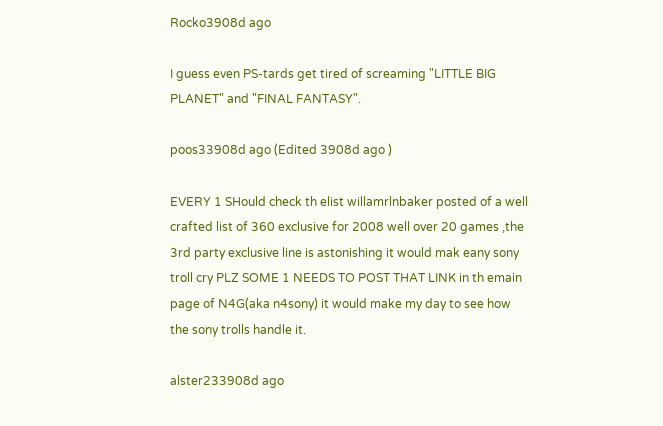Rocko3908d ago

I guess even PS-tards get tired of screaming "LITTLE BIG PLANET" and "FINAL FANTASY".

poos33908d ago (Edited 3908d ago )

EVERY 1 SHould check th elist willamrlnbaker posted of a well crafted list of 360 exclusive for 2008 well over 20 games ,the 3rd party exclusive line is astonishing it would mak eany sony troll cry PLZ SOME 1 NEEDS TO POST THAT LINK in th emain page of N4G(aka n4sony) it would make my day to see how the sony trolls handle it.

alster233908d ago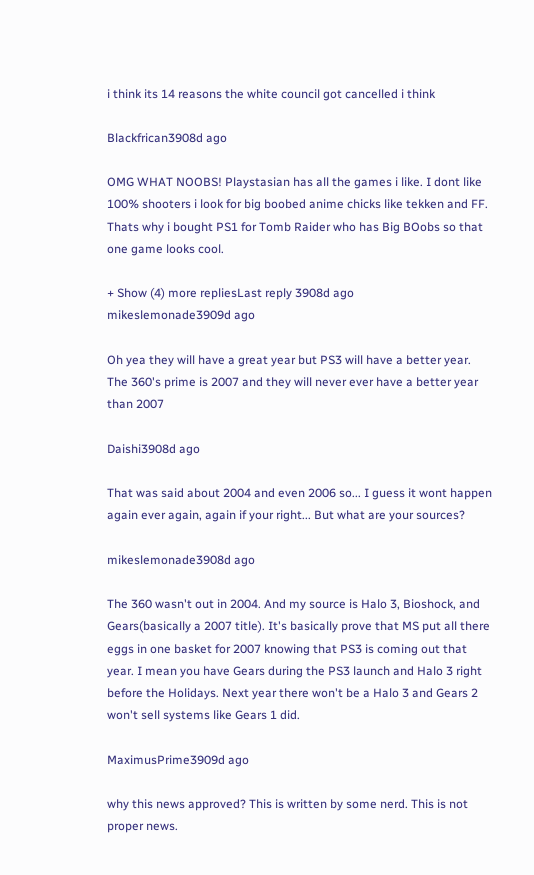i think its 14 reasons the white council got cancelled i think

Blackfrican3908d ago

OMG WHAT NOOBS! Playstasian has all the games i like. I dont like 100% shooters i look for big boobed anime chicks like tekken and FF. Thats why i bought PS1 for Tomb Raider who has Big BOobs so that one game looks cool.

+ Show (4) more repliesLast reply 3908d ago
mikeslemonade3909d ago

Oh yea they will have a great year but PS3 will have a better year. The 360's prime is 2007 and they will never ever have a better year than 2007

Daishi3908d ago

That was said about 2004 and even 2006 so... I guess it wont happen again ever again, again if your right... But what are your sources?

mikeslemonade3908d ago

The 360 wasn't out in 2004. And my source is Halo 3, Bioshock, and Gears(basically a 2007 title). It's basically prove that MS put all there eggs in one basket for 2007 knowing that PS3 is coming out that year. I mean you have Gears during the PS3 launch and Halo 3 right before the Holidays. Next year there won't be a Halo 3 and Gears 2 won't sell systems like Gears 1 did.

MaximusPrime3909d ago

why this news approved? This is written by some nerd. This is not proper news.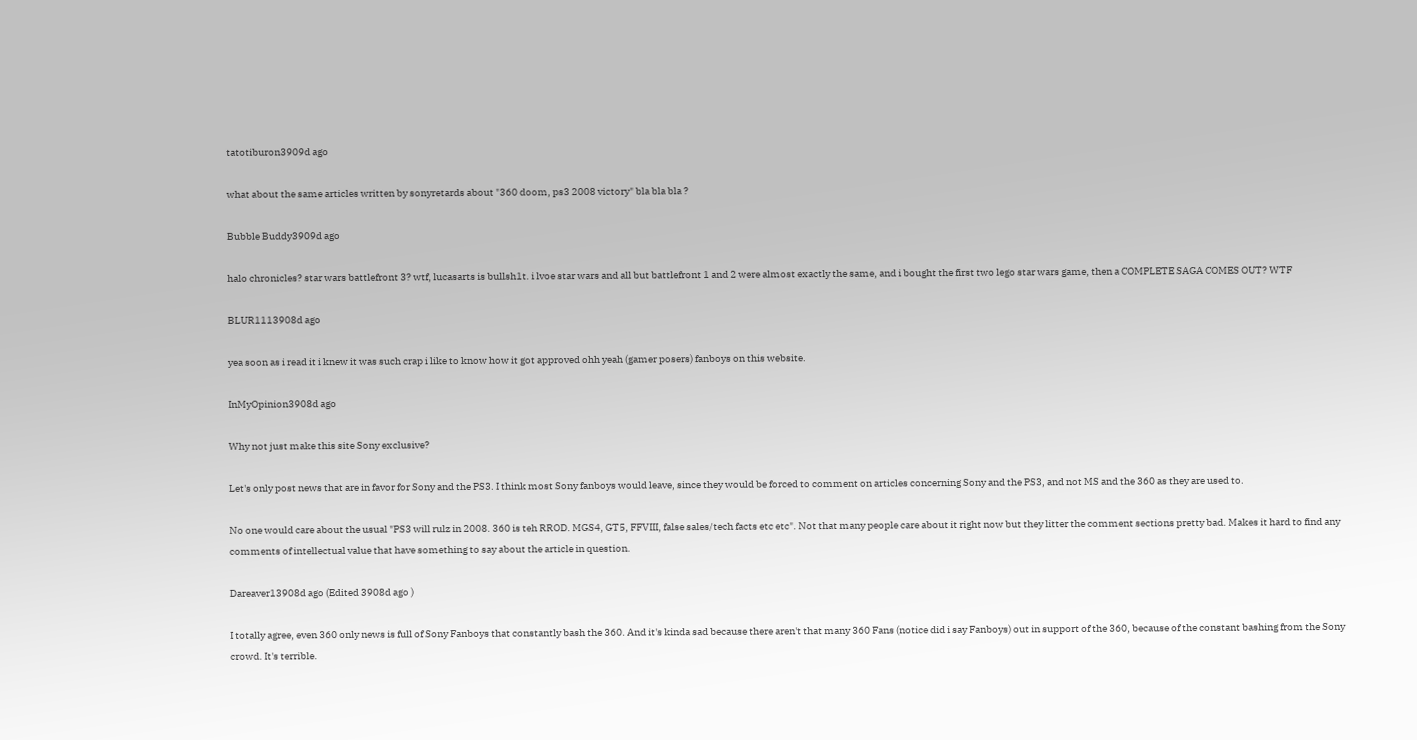tatotiburon3909d ago

what about the same articles written by sonyretards about "360 doom, ps3 2008 victory" bla bla bla ?

Bubble Buddy3909d ago

halo chronicles? star wars battlefront 3? wtf, lucasarts is bullsh1t. i lvoe star wars and all but battlefront 1 and 2 were almost exactly the same, and i bought the first two lego star wars game, then a COMPLETE SAGA COMES OUT? WTF

BLUR1113908d ago

yea soon as i read it i knew it was such crap i like to know how it got approved ohh yeah (gamer posers) fanboys on this website.

InMyOpinion3908d ago

Why not just make this site Sony exclusive?

Let's only post news that are in favor for Sony and the PS3. I think most Sony fanboys would leave, since they would be forced to comment on articles concerning Sony and the PS3, and not MS and the 360 as they are used to.

No one would care about the usual "PS3 will rulz in 2008. 360 is teh RROD. MGS4, GT5, FFVIII, false sales/tech facts etc etc". Not that many people care about it right now but they litter the comment sections pretty bad. Makes it hard to find any comments of intellectual value that have something to say about the article in question.

Dareaver13908d ago (Edited 3908d ago )

I totally agree, even 360 only news is full of Sony Fanboys that constantly bash the 360. And it's kinda sad because there aren't that many 360 Fans (notice did i say Fanboys) out in support of the 360, because of the constant bashing from the Sony crowd. It's terrible.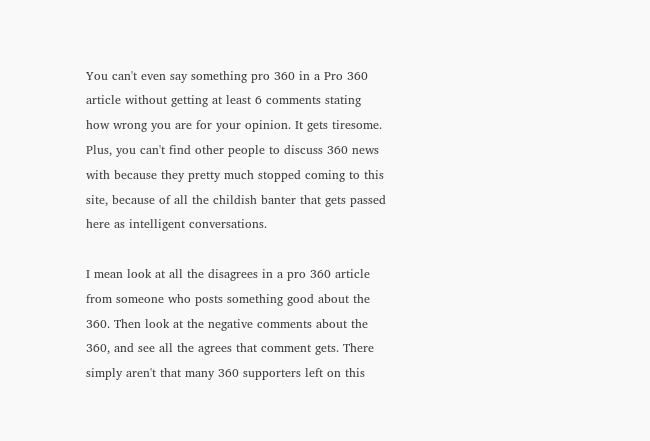You can't even say something pro 360 in a Pro 360 article without getting at least 6 comments stating how wrong you are for your opinion. It gets tiresome. Plus, you can't find other people to discuss 360 news with because they pretty much stopped coming to this site, because of all the childish banter that gets passed here as intelligent conversations.

I mean look at all the disagrees in a pro 360 article from someone who posts something good about the 360. Then look at the negative comments about the 360, and see all the agrees that comment gets. There simply aren't that many 360 supporters left on this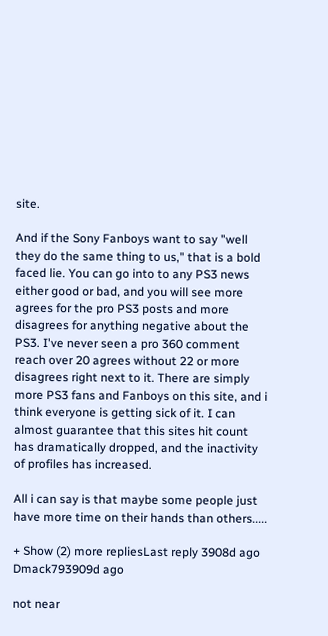site.

And if the Sony Fanboys want to say "well they do the same thing to us," that is a bold faced lie. You can go into to any PS3 news either good or bad, and you will see more agrees for the pro PS3 posts and more disagrees for anything negative about the PS3. I've never seen a pro 360 comment reach over 20 agrees without 22 or more disagrees right next to it. There are simply more PS3 fans and Fanboys on this site, and i think everyone is getting sick of it. I can almost guarantee that this sites hit count has dramatically dropped, and the inactivity of profiles has increased.

All i can say is that maybe some people just have more time on their hands than others.....

+ Show (2) more repliesLast reply 3908d ago
Dmack793909d ago

not near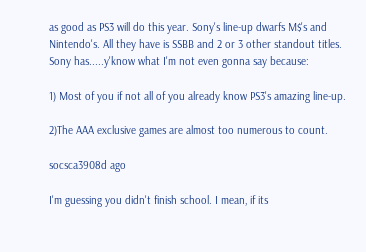as good as PS3 will do this year. Sony's line-up dwarfs M$'s and Nintendo's. All they have is SSBB and 2 or 3 other standout titles. Sony has.....y'know what I'm not even gonna say because:

1) Most of you if not all of you already know PS3's amazing line-up.

2)The AAA exclusive games are almost too numerous to count.

socsca3908d ago

I'm guessing you didn't finish school. I mean, if its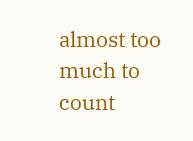almost too much to count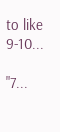to like 9-10...

"7...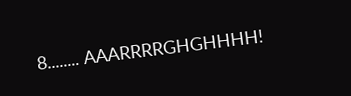8........ AAARRRRGHGHHHH!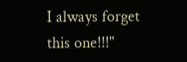I always forget this one!!!"